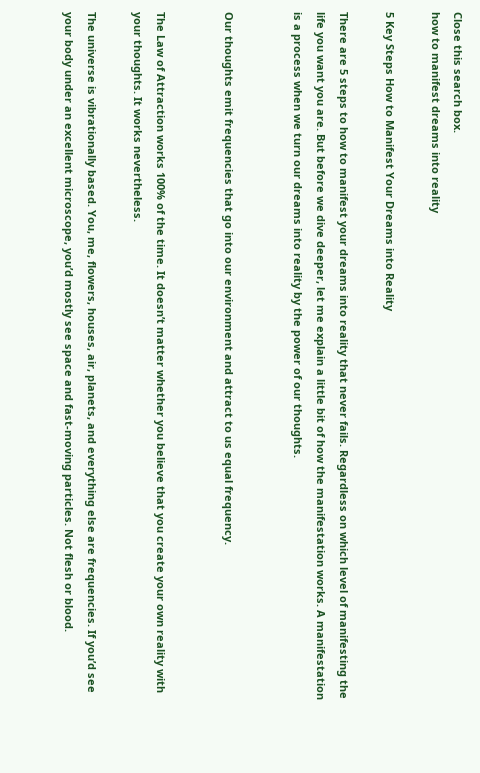Close this search box.
how to manifest dreams into reality

5 Key Steps How to Manifest Your Dreams into Reality

There are 5 steps to how to manifest your dreams into reality that never fails. Regardless on which level of manifesting the life you want you are. But before we dive deeper, let me explain a little bit of how the manifestation works. A manifestation is a process when we turn our dreams into reality by the power of our thoughts.


Our thoughts emit frequencies that go into our environment and attract to us equal frequency.


The Law of Attraction works 100% of the time. It doesn’t matter whether you believe that you create your own reality with your thoughts. It works nevertheless.

The universe is vibrationally based. You, me, flowers, houses, air, planets, and everything else are frequencies. If you’d see your body under an excellent microscope, you’d mostly see space and fast-moving particles. Not flesh or blood.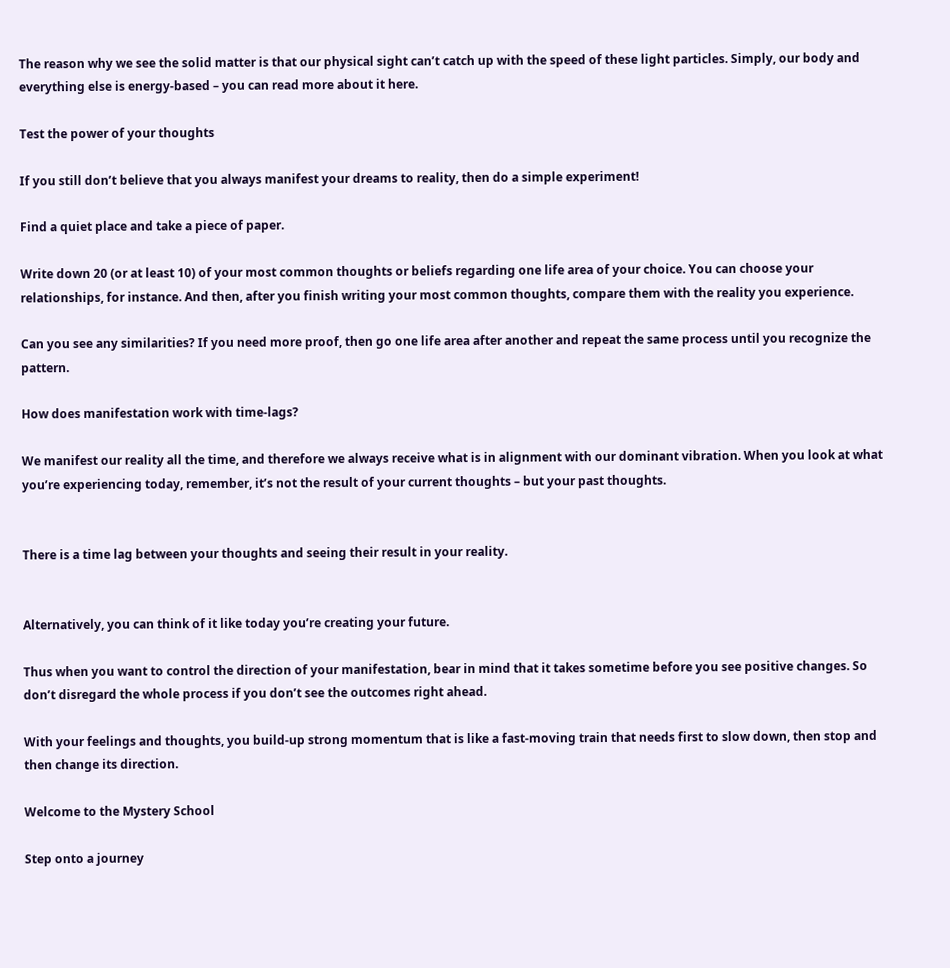The reason why we see the solid matter is that our physical sight can’t catch up with the speed of these light particles. Simply, our body and everything else is energy-based – you can read more about it here.

Test the power of your thoughts

If you still don’t believe that you always manifest your dreams to reality, then do a simple experiment!

Find a quiet place and take a piece of paper.

Write down 20 (or at least 10) of your most common thoughts or beliefs regarding one life area of your choice. You can choose your relationships, for instance. And then, after you finish writing your most common thoughts, compare them with the reality you experience.

Can you see any similarities? If you need more proof, then go one life area after another and repeat the same process until you recognize the pattern.

How does manifestation work with time-lags?

We manifest our reality all the time, and therefore we always receive what is in alignment with our dominant vibration. When you look at what you’re experiencing today, remember, it’s not the result of your current thoughts – but your past thoughts.


There is a time lag between your thoughts and seeing their result in your reality.


Alternatively, you can think of it like today you’re creating your future.

Thus when you want to control the direction of your manifestation, bear in mind that it takes sometime before you see positive changes. So don’t disregard the whole process if you don’t see the outcomes right ahead.

With your feelings and thoughts, you build-up strong momentum that is like a fast-moving train that needs first to slow down, then stop and then change its direction.

Welcome to the Mystery School

Step onto a journey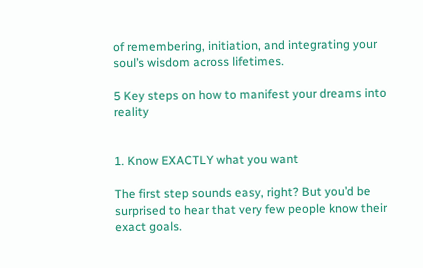of remembering, initiation, and integrating your soul’s wisdom across lifetimes.

5 Key steps on how to manifest your dreams into reality


1. Know EXACTLY what you want

The first step sounds easy, right? But you’d be surprised to hear that very few people know their exact goals.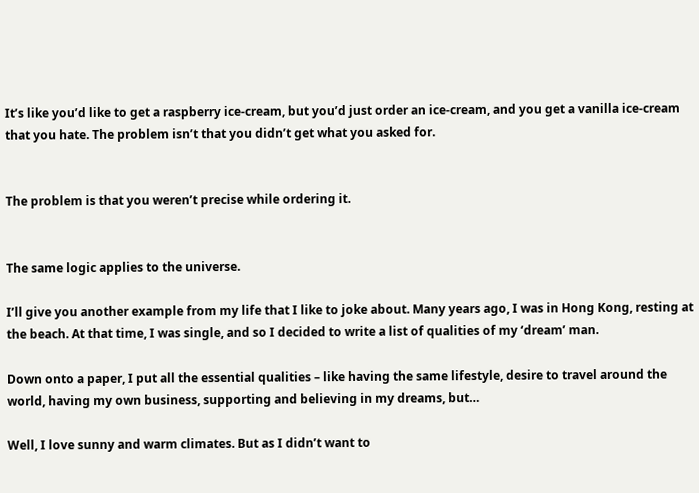It’s like you’d like to get a raspberry ice-cream, but you’d just order an ice-cream, and you get a vanilla ice-cream that you hate. The problem isn’t that you didn’t get what you asked for.


The problem is that you weren’t precise while ordering it.


The same logic applies to the universe.

I’ll give you another example from my life that I like to joke about. Many years ago, I was in Hong Kong, resting at the beach. At that time, I was single, and so I decided to write a list of qualities of my ‘dream’ man.

Down onto a paper, I put all the essential qualities – like having the same lifestyle, desire to travel around the world, having my own business, supporting and believing in my dreams, but…

Well, I love sunny and warm climates. But as I didn’t want to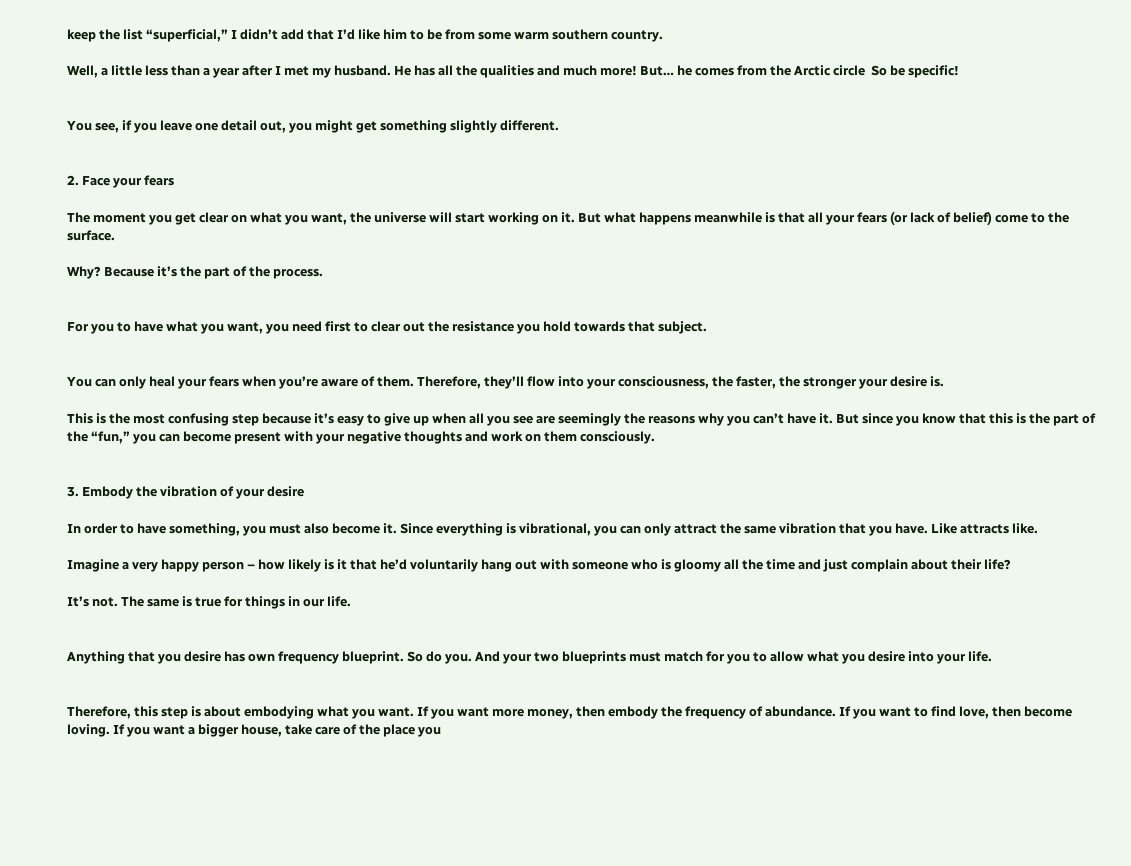keep the list “superficial,” I didn’t add that I’d like him to be from some warm southern country.

Well, a little less than a year after I met my husband. He has all the qualities and much more! But… he comes from the Arctic circle  So be specific!


You see, if you leave one detail out, you might get something slightly different.


2. Face your fears

The moment you get clear on what you want, the universe will start working on it. But what happens meanwhile is that all your fears (or lack of belief) come to the surface.

Why? Because it’s the part of the process.


For you to have what you want, you need first to clear out the resistance you hold towards that subject.


You can only heal your fears when you’re aware of them. Therefore, they’ll flow into your consciousness, the faster, the stronger your desire is.

This is the most confusing step because it’s easy to give up when all you see are seemingly the reasons why you can’t have it. But since you know that this is the part of the “fun,” you can become present with your negative thoughts and work on them consciously.


3. Embody the vibration of your desire

In order to have something, you must also become it. Since everything is vibrational, you can only attract the same vibration that you have. Like attracts like.

Imagine a very happy person – how likely is it that he’d voluntarily hang out with someone who is gloomy all the time and just complain about their life?

It’s not. The same is true for things in our life.


Anything that you desire has own frequency blueprint. So do you. And your two blueprints must match for you to allow what you desire into your life.


Therefore, this step is about embodying what you want. If you want more money, then embody the frequency of abundance. If you want to find love, then become loving. If you want a bigger house, take care of the place you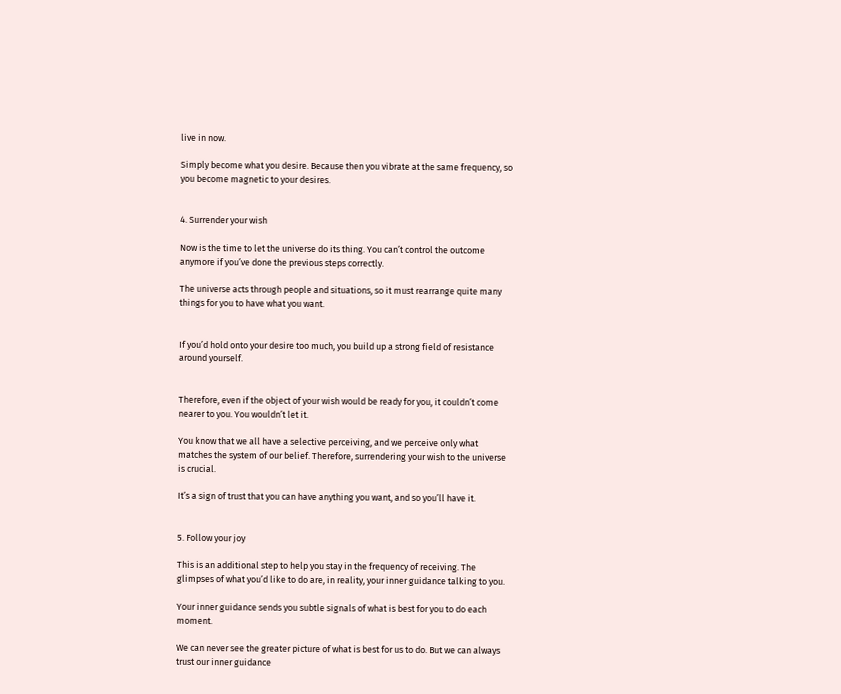live in now.

Simply become what you desire. Because then you vibrate at the same frequency, so you become magnetic to your desires.


4. Surrender your wish

Now is the time to let the universe do its thing. You can’t control the outcome anymore if you’ve done the previous steps correctly.

The universe acts through people and situations, so it must rearrange quite many things for you to have what you want.


If you’d hold onto your desire too much, you build up a strong field of resistance around yourself.


Therefore, even if the object of your wish would be ready for you, it couldn’t come nearer to you. You wouldn’t let it.

You know that we all have a selective perceiving, and we perceive only what matches the system of our belief. Therefore, surrendering your wish to the universe is crucial.

It’s a sign of trust that you can have anything you want, and so you’ll have it.


5. Follow your joy

This is an additional step to help you stay in the frequency of receiving. The glimpses of what you’d like to do are, in reality, your inner guidance talking to you.

Your inner guidance sends you subtle signals of what is best for you to do each moment.

We can never see the greater picture of what is best for us to do. But we can always trust our inner guidance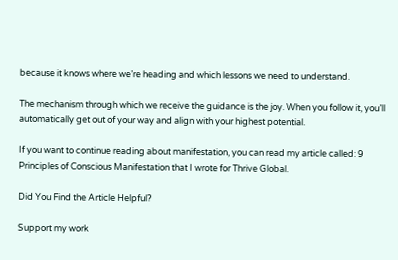because it knows where we’re heading and which lessons we need to understand.

The mechanism through which we receive the guidance is the joy. When you follow it, you’ll automatically get out of your way and align with your highest potential.

If you want to continue reading about manifestation, you can read my article called: 9 Principles of Conscious Manifestation that I wrote for Thrive Global.

Did You Find the Article Helpful?

Support my work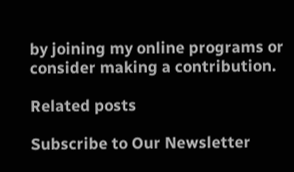by joining my online programs or consider making a contribution.

Related posts

Subscribe to Our Newsletter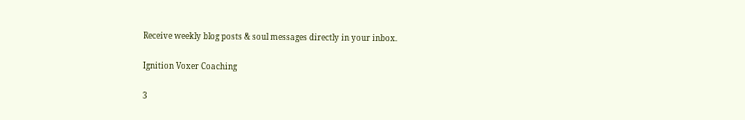Receive weekly blog posts & soul messages directly in your inbox.

Ignition Voxer Coaching

3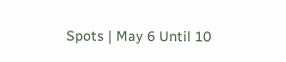Spots | May 6 Until 10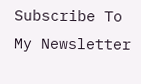Subscribe To My Newsletter